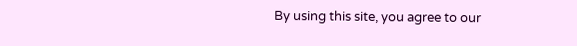By using this site, you agree to our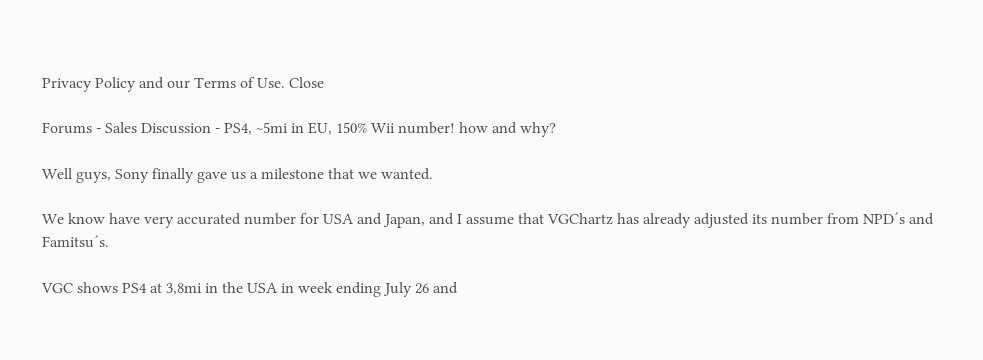Privacy Policy and our Terms of Use. Close

Forums - Sales Discussion - PS4, ~5mi in EU, 150% Wii number! how and why?

Well guys, Sony finally gave us a milestone that we wanted.

We know have very accurated number for USA and Japan, and I assume that VGChartz has already adjusted its number from NPD´s and Famitsu´s.

VGC shows PS4 at 3,8mi in the USA in week ending July 26 and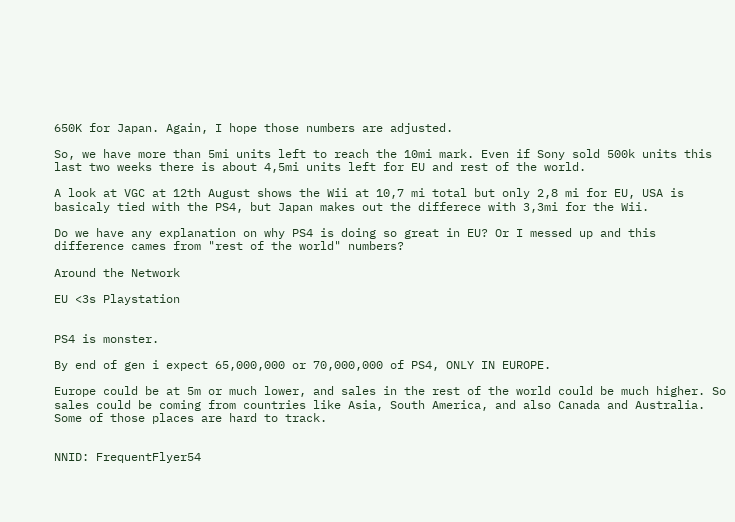650K for Japan. Again, I hope those numbers are adjusted.

So, we have more than 5mi units left to reach the 10mi mark. Even if Sony sold 500k units this last two weeks there is about 4,5mi units left for EU and rest of the world.

A look at VGC at 12th August shows the Wii at 10,7 mi total but only 2,8 mi for EU, USA is basicaly tied with the PS4, but Japan makes out the differece with 3,3mi for the Wii.

Do we have any explanation on why PS4 is doing so great in EU? Or I messed up and this difference cames from "rest of the world" numbers?

Around the Network

EU <3s Playstation


PS4 is monster.

By end of gen i expect 65,000,000 or 70,000,000 of PS4, ONLY IN EUROPE.

Europe could be at 5m or much lower, and sales in the rest of the world could be much higher. So sales could be coming from countries like Asia, South America, and also Canada and Australia. Some of those places are hard to track.


NNID: FrequentFlyer54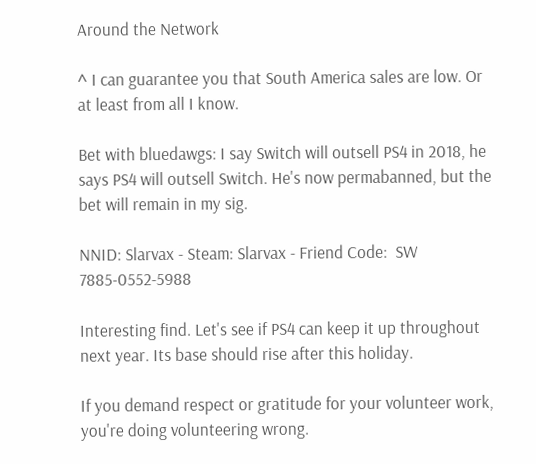Around the Network

^ I can guarantee you that South America sales are low. Or at least from all I know.

Bet with bluedawgs: I say Switch will outsell PS4 in 2018, he says PS4 will outsell Switch. He's now permabanned, but the bet will remain in my sig.

NNID: Slarvax - Steam: Slarvax - Friend Code:  SW 7885-0552-5988

Interesting find. Let's see if PS4 can keep it up throughout next year. Its base should rise after this holiday.

If you demand respect or gratitude for your volunteer work, you're doing volunteering wrong.